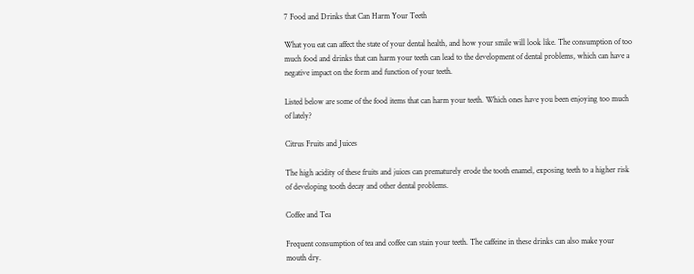7 Food and Drinks that Can Harm Your Teeth

What you eat can affect the state of your dental health, and how your smile will look like. The consumption of too much food and drinks that can harm your teeth can lead to the development of dental problems, which can have a negative impact on the form and function of your teeth.

Listed below are some of the food items that can harm your teeth. Which ones have you been enjoying too much of lately?

Citrus Fruits and Juices

The high acidity of these fruits and juices can prematurely erode the tooth enamel, exposing teeth to a higher risk of developing tooth decay and other dental problems.

Coffee and Tea

Frequent consumption of tea and coffee can stain your teeth. The caffeine in these drinks can also make your mouth dry.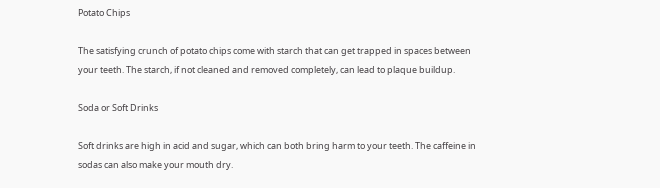Potato Chips

The satisfying crunch of potato chips come with starch that can get trapped in spaces between your teeth. The starch, if not cleaned and removed completely, can lead to plaque buildup.

Soda or Soft Drinks

Soft drinks are high in acid and sugar, which can both bring harm to your teeth. The caffeine in sodas can also make your mouth dry.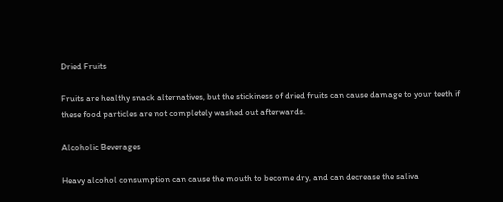Dried Fruits

Fruits are healthy snack alternatives, but the stickiness of dried fruits can cause damage to your teeth if these food particles are not completely washed out afterwards.

Alcoholic Beverages

Heavy alcohol consumption can cause the mouth to become dry, and can decrease the saliva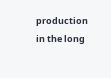production in the long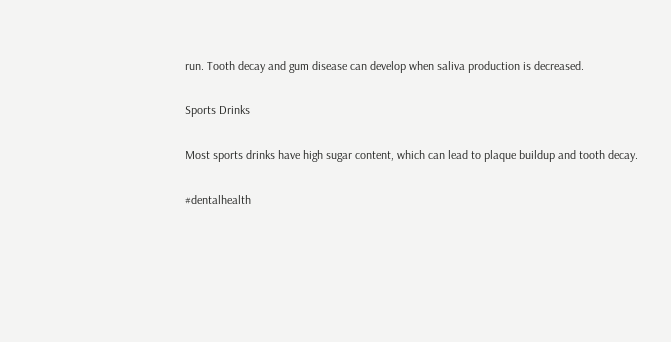run. Tooth decay and gum disease can develop when saliva production is decreased.

Sports Drinks

Most sports drinks have high sugar content, which can lead to plaque buildup and tooth decay.

#dentalhealth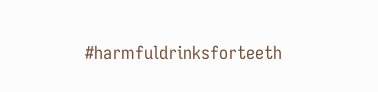#harmfuldrinksforteeth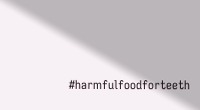#harmfulfoodforteeth